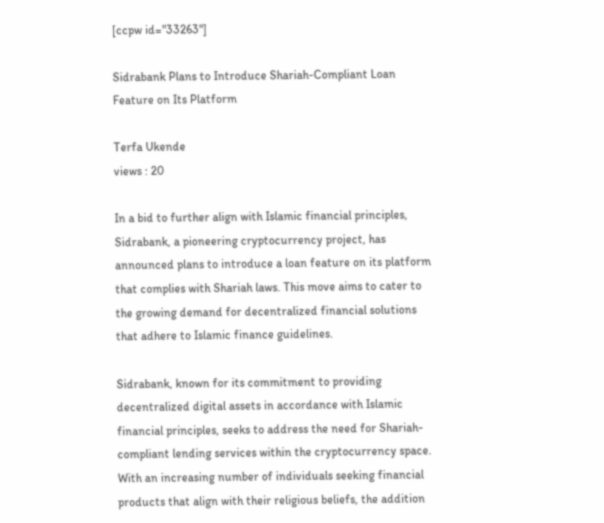[ccpw id="33263"]

Sidrabank Plans to Introduce Shariah-Compliant Loan Feature on Its Platform

Terfa Ukende
views : 20

In a bid to further align with Islamic financial principles, Sidrabank, a pioneering cryptocurrency project, has announced plans to introduce a loan feature on its platform that complies with Shariah laws. This move aims to cater to the growing demand for decentralized financial solutions that adhere to Islamic finance guidelines.

Sidrabank, known for its commitment to providing decentralized digital assets in accordance with Islamic financial principles, seeks to address the need for Shariah-compliant lending services within the cryptocurrency space. With an increasing number of individuals seeking financial products that align with their religious beliefs, the addition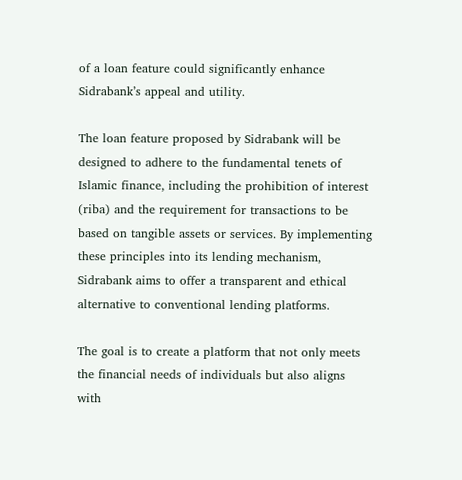of a loan feature could significantly enhance Sidrabank’s appeal and utility.

The loan feature proposed by Sidrabank will be designed to adhere to the fundamental tenets of Islamic finance, including the prohibition of interest (riba) and the requirement for transactions to be based on tangible assets or services. By implementing these principles into its lending mechanism, Sidrabank aims to offer a transparent and ethical alternative to conventional lending platforms.

The goal is to create a platform that not only meets the financial needs of individuals but also aligns with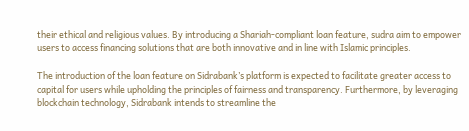their ethical and religious values. By introducing a Shariah-compliant loan feature, sudra aim to empower users to access financing solutions that are both innovative and in line with Islamic principles.

The introduction of the loan feature on Sidrabank’s platform is expected to facilitate greater access to capital for users while upholding the principles of fairness and transparency. Furthermore, by leveraging blockchain technology, Sidrabank intends to streamline the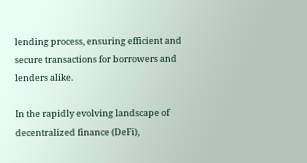lending process, ensuring efficient and secure transactions for borrowers and lenders alike.

In the rapidly evolving landscape of decentralized finance (DeFi),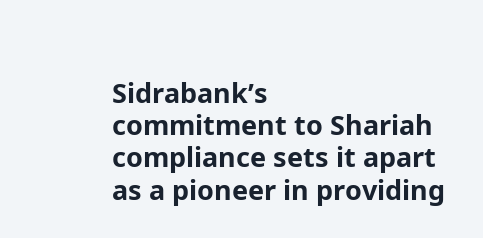Sidrabank’s commitment to Shariah compliance sets it apart as a pioneer in providing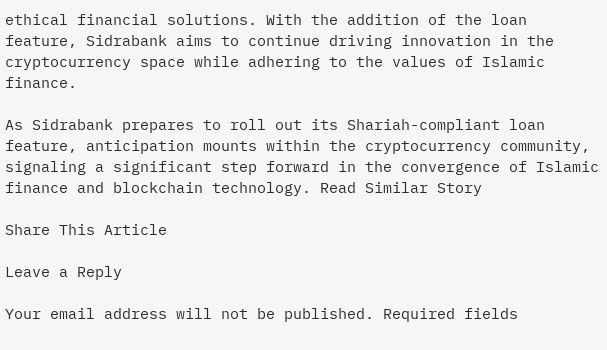ethical financial solutions. With the addition of the loan feature, Sidrabank aims to continue driving innovation in the cryptocurrency space while adhering to the values of Islamic finance.

As Sidrabank prepares to roll out its Shariah-compliant loan feature, anticipation mounts within the cryptocurrency community, signaling a significant step forward in the convergence of Islamic finance and blockchain technology. Read Similar Story

Share This Article

Leave a Reply

Your email address will not be published. Required fields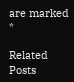are marked *

Related Posts